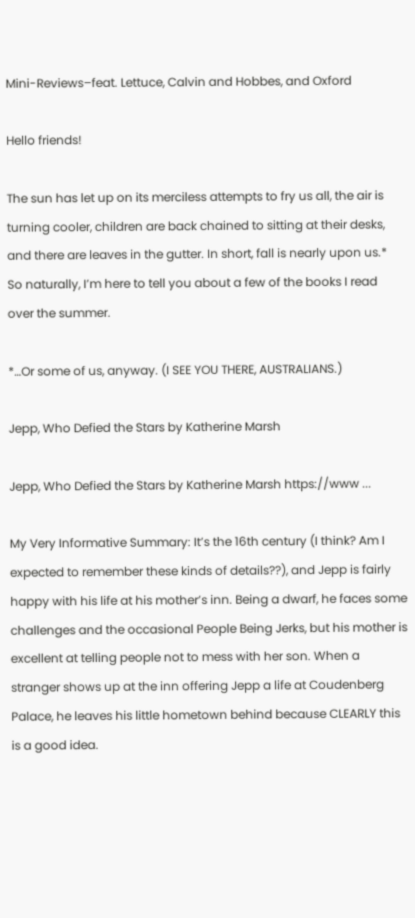Mini-Reviews–feat. Lettuce, Calvin and Hobbes, and Oxford

Hello friends!

The sun has let up on its merciless attempts to fry us all, the air is turning cooler, children are back chained to sitting at their desks, and there are leaves in the gutter. In short, fall is nearly upon us.* So naturally, I’m here to tell you about a few of the books I read over the summer.

*…Or some of us, anyway. (I SEE YOU THERE, AUSTRALIANS.)

Jepp, Who Defied the Stars by Katherine Marsh

Jepp, Who Defied the Stars by Katherine Marsh https://www ...

My Very Informative Summary: It’s the 16th century (I think? Am I expected to remember these kinds of details??), and Jepp is fairly happy with his life at his mother’s inn. Being a dwarf, he faces some challenges and the occasional People Being Jerks, but his mother is excellent at telling people not to mess with her son. When a stranger shows up at the inn offering Jepp a life at Coudenberg Palace, he leaves his little hometown behind because CLEARLY this is a good idea.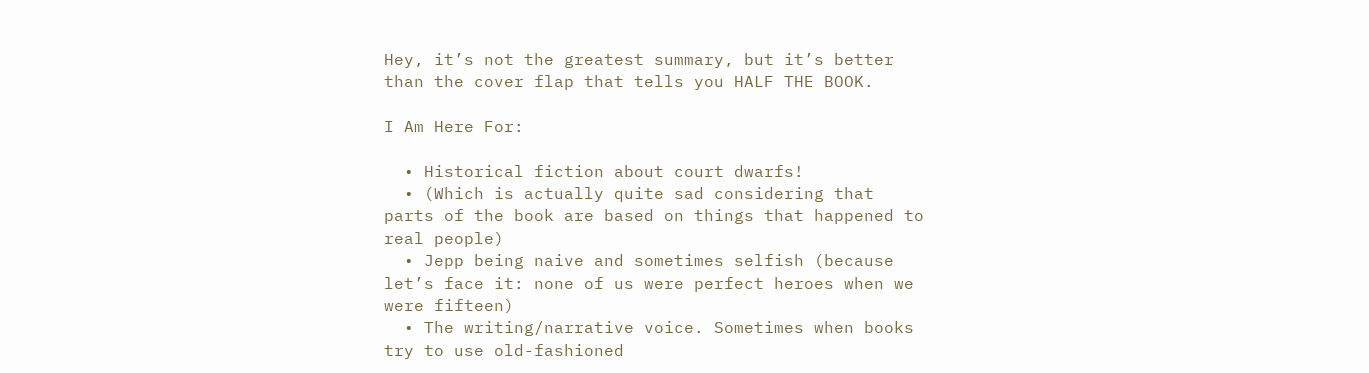Hey, it’s not the greatest summary, but it’s better than the cover flap that tells you HALF THE BOOK.

I Am Here For:

  • Historical fiction about court dwarfs!
  • (Which is actually quite sad considering that parts of the book are based on things that happened to real people)
  • Jepp being naive and sometimes selfish (because let’s face it: none of us were perfect heroes when we were fifteen)
  • The writing/narrative voice. Sometimes when books try to use old-fashioned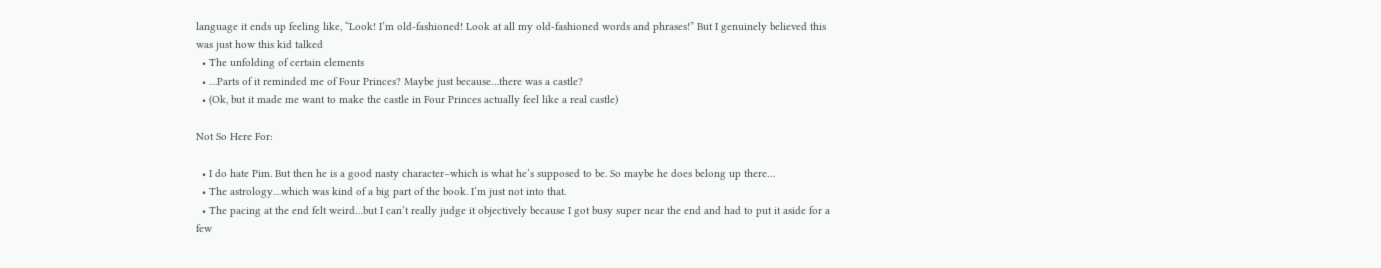language it ends up feeling like, “Look! I’m old-fashioned! Look at all my old-fashioned words and phrases!” But I genuinely believed this was just how this kid talked
  • The unfolding of certain elements
  • …Parts of it reminded me of Four Princes? Maybe just because…there was a castle?
  • (Ok, but it made me want to make the castle in Four Princes actually feel like a real castle)

Not So Here For:

  • I do hate Pim. But then he is a good nasty character–which is what he’s supposed to be. So maybe he does belong up there…
  • The astrology…which was kind of a big part of the book. I’m just not into that.
  • The pacing at the end felt weird…but I can’t really judge it objectively because I got busy super near the end and had to put it aside for a few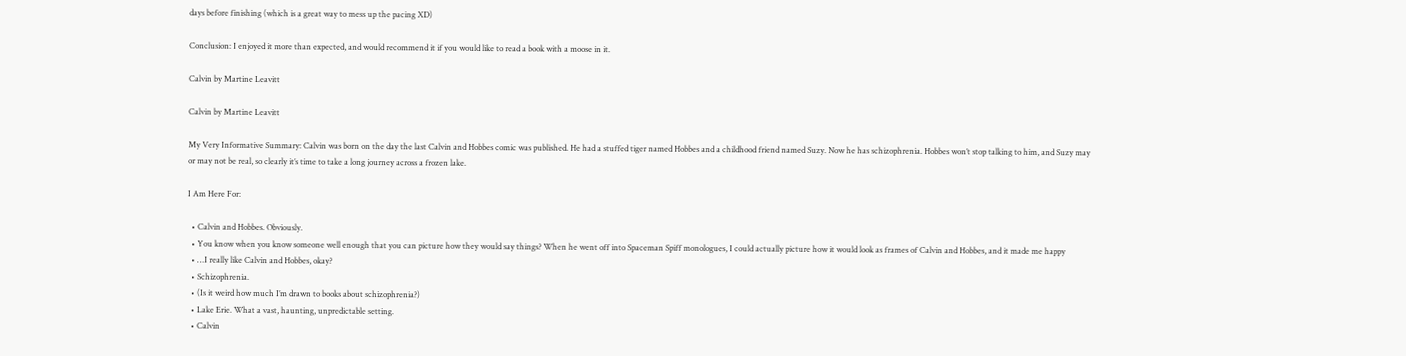days before finishing (which is a great way to mess up the pacing XD)

Conclusion: I enjoyed it more than expected, and would recommend it if you would like to read a book with a moose in it.

Calvin by Martine Leavitt

Calvin by Martine Leavitt

My Very Informative Summary: Calvin was born on the day the last Calvin and Hobbes comic was published. He had a stuffed tiger named Hobbes and a childhood friend named Suzy. Now he has schizophrenia. Hobbes won’t stop talking to him, and Suzy may or may not be real, so clearly it’s time to take a long journey across a frozen lake.

I Am Here For:

  • Calvin and Hobbes. Obviously.
  • You know when you know someone well enough that you can picture how they would say things? When he went off into Spaceman Spiff monologues, I could actually picture how it would look as frames of Calvin and Hobbes, and it made me happy
  • …I really like Calvin and Hobbes, okay?
  • Schizophrenia.
  • (Is it weird how much I’m drawn to books about schizophrenia?)
  • Lake Erie. What a vast, haunting, unpredictable setting.
  • Calvin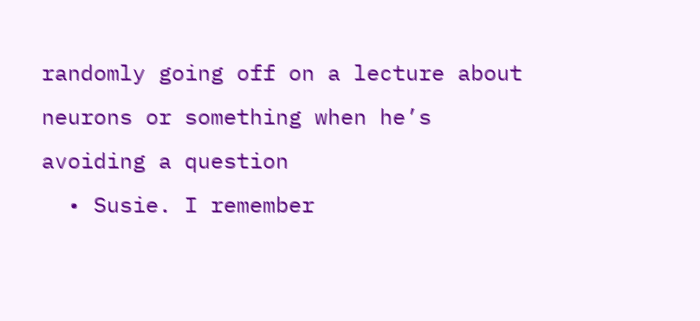randomly going off on a lecture about neurons or something when he’s avoiding a question
  • Susie. I remember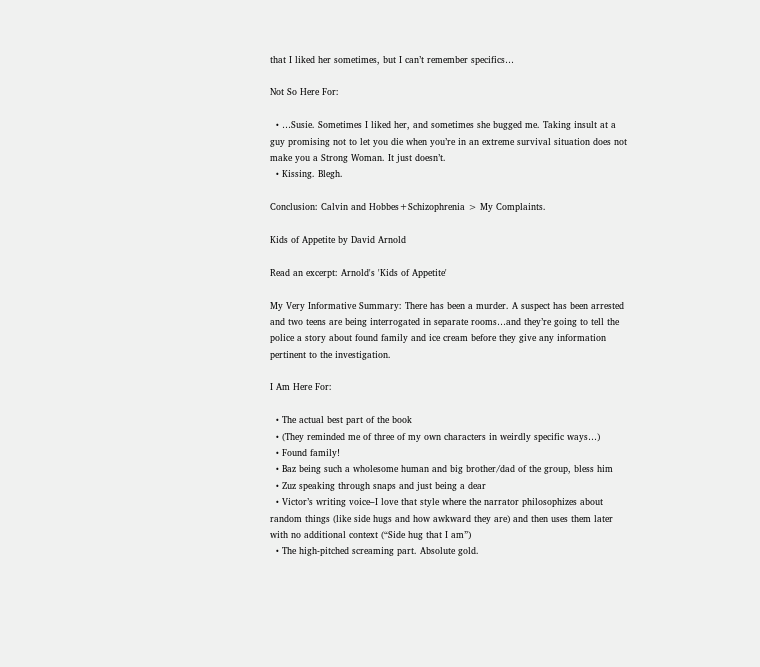that I liked her sometimes, but I can’t remember specifics…

Not So Here For:

  • …Susie. Sometimes I liked her, and sometimes she bugged me. Taking insult at a guy promising not to let you die when you’re in an extreme survival situation does not make you a Strong Woman. It just doesn’t.
  • Kissing. Blegh.

Conclusion: Calvin and Hobbes+Schizophrenia > My Complaints.

Kids of Appetite by David Arnold

Read an excerpt: Arnold's 'Kids of Appetite'

My Very Informative Summary: There has been a murder. A suspect has been arrested and two teens are being interrogated in separate rooms…and they’re going to tell the police a story about found family and ice cream before they give any information pertinent to the investigation.

I Am Here For:

  • The actual best part of the book
  • (They reminded me of three of my own characters in weirdly specific ways…)
  • Found family!
  • Baz being such a wholesome human and big brother/dad of the group, bless him
  • Zuz speaking through snaps and just being a dear
  • Victor’s writing voice–I love that style where the narrator philosophizes about random things (like side hugs and how awkward they are) and then uses them later with no additional context (“Side hug that I am”)
  • The high-pitched screaming part. Absolute gold.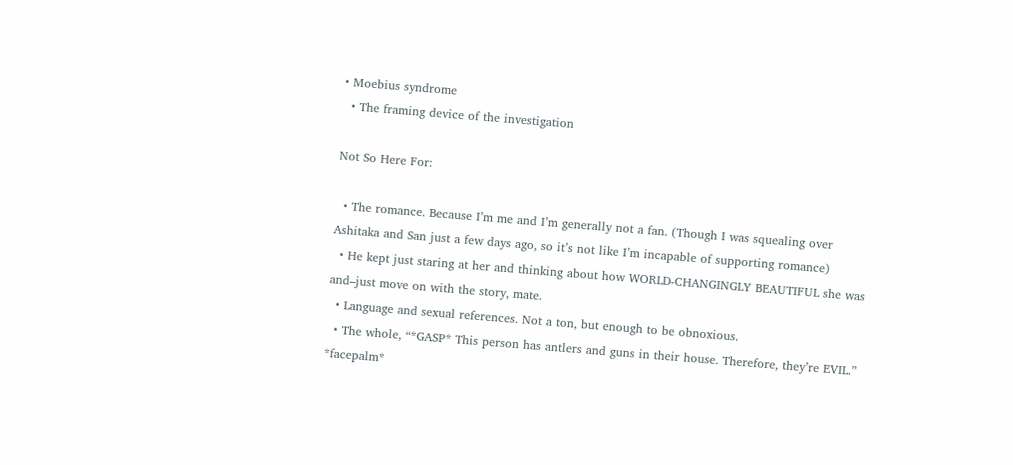• Moebius syndrome
  • The framing device of the investigation

Not So Here For:

  • The romance. Because I’m me and I’m generally not a fan. (Though I was squealing over Ashitaka and San just a few days ago, so it’s not like I’m incapable of supporting romance)
  • He kept just staring at her and thinking about how WORLD-CHANGINGLY BEAUTIFUL she was and–just move on with the story, mate.
  • Language and sexual references. Not a ton, but enough to be obnoxious.
  • The whole, “*GASP* This person has antlers and guns in their house. Therefore, they’re EVIL.” *facepalm*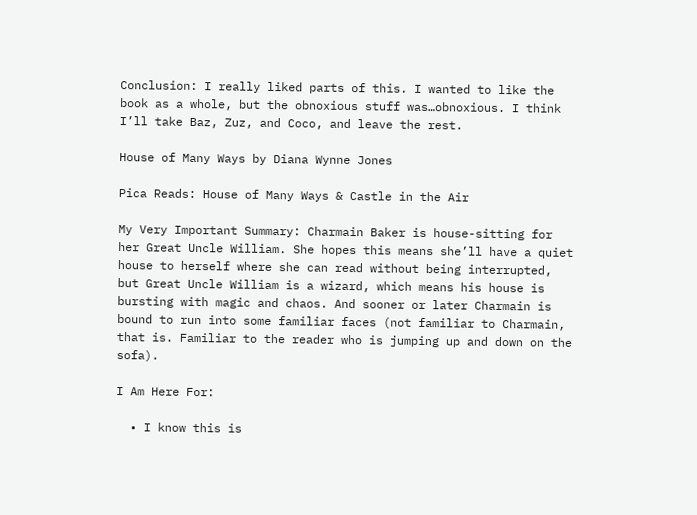Conclusion: I really liked parts of this. I wanted to like the book as a whole, but the obnoxious stuff was…obnoxious. I think I’ll take Baz, Zuz, and Coco, and leave the rest.

House of Many Ways by Diana Wynne Jones

Pica Reads: House of Many Ways & Castle in the Air

My Very Important Summary: Charmain Baker is house-sitting for her Great Uncle William. She hopes this means she’ll have a quiet house to herself where she can read without being interrupted, but Great Uncle William is a wizard, which means his house is bursting with magic and chaos. And sooner or later Charmain is bound to run into some familiar faces (not familiar to Charmain, that is. Familiar to the reader who is jumping up and down on the sofa).

I Am Here For:

  • I know this is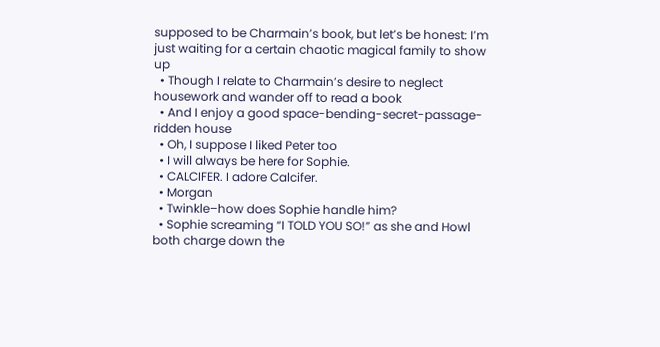supposed to be Charmain’s book, but let’s be honest: I’m just waiting for a certain chaotic magical family to show up
  • Though I relate to Charmain’s desire to neglect housework and wander off to read a book
  • And I enjoy a good space-bending-secret-passage-ridden house
  • Oh, I suppose I liked Peter too
  • I will always be here for Sophie.
  • CALCIFER. I adore Calcifer.
  • Morgan
  • Twinkle–how does Sophie handle him?
  • Sophie screaming “I TOLD YOU SO!” as she and Howl both charge down the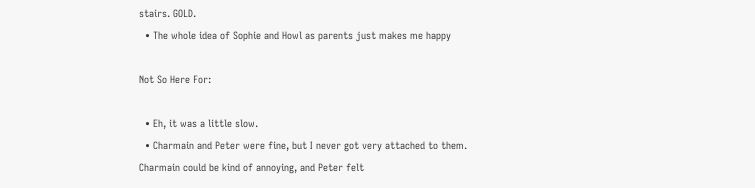stairs. GOLD.
  • The whole idea of Sophie and Howl as parents just makes me happy

Not So Here For:

  • Eh, it was a little slow.
  • Charmain and Peter were fine, but I never got very attached to them. Charmain could be kind of annoying, and Peter felt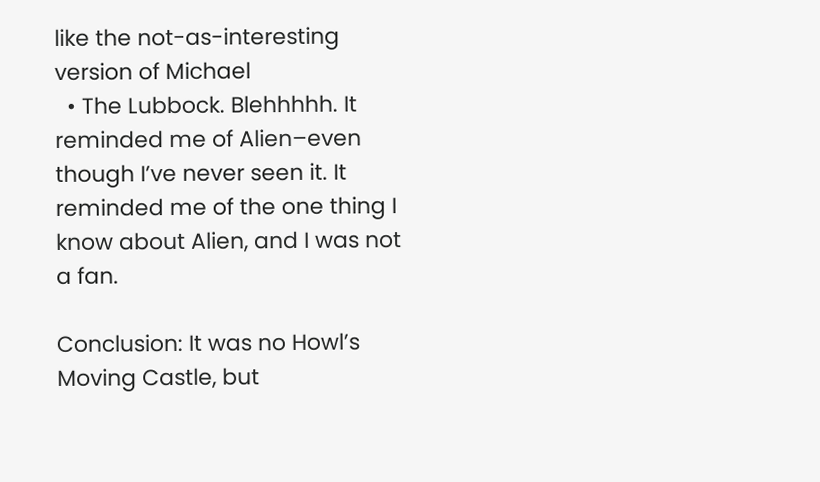like the not-as-interesting version of Michael
  • The Lubbock. Blehhhhh. It reminded me of Alien–even though I’ve never seen it. It reminded me of the one thing I know about Alien, and I was not a fan.

Conclusion: It was no Howl’s Moving Castle, but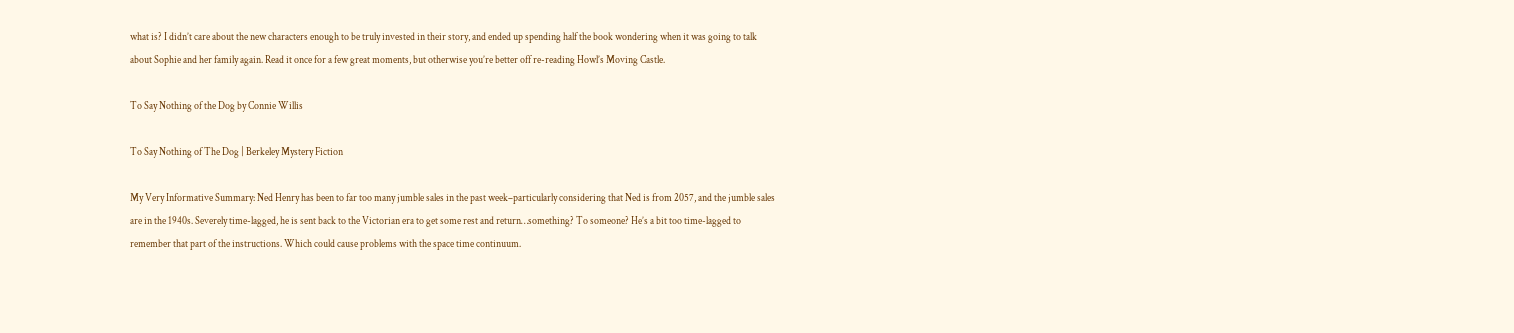what is? I didn’t care about the new characters enough to be truly invested in their story, and ended up spending half the book wondering when it was going to talk about Sophie and her family again. Read it once for a few great moments, but otherwise you’re better off re-reading Howl’s Moving Castle.

To Say Nothing of the Dog by Connie Willis

To Say Nothing of The Dog | Berkeley Mystery Fiction

My Very Informative Summary: Ned Henry has been to far too many jumble sales in the past week–particularly considering that Ned is from 2057, and the jumble sales are in the 1940s. Severely time-lagged, he is sent back to the Victorian era to get some rest and return…something? To someone? He’s a bit too time-lagged to remember that part of the instructions. Which could cause problems with the space time continuum.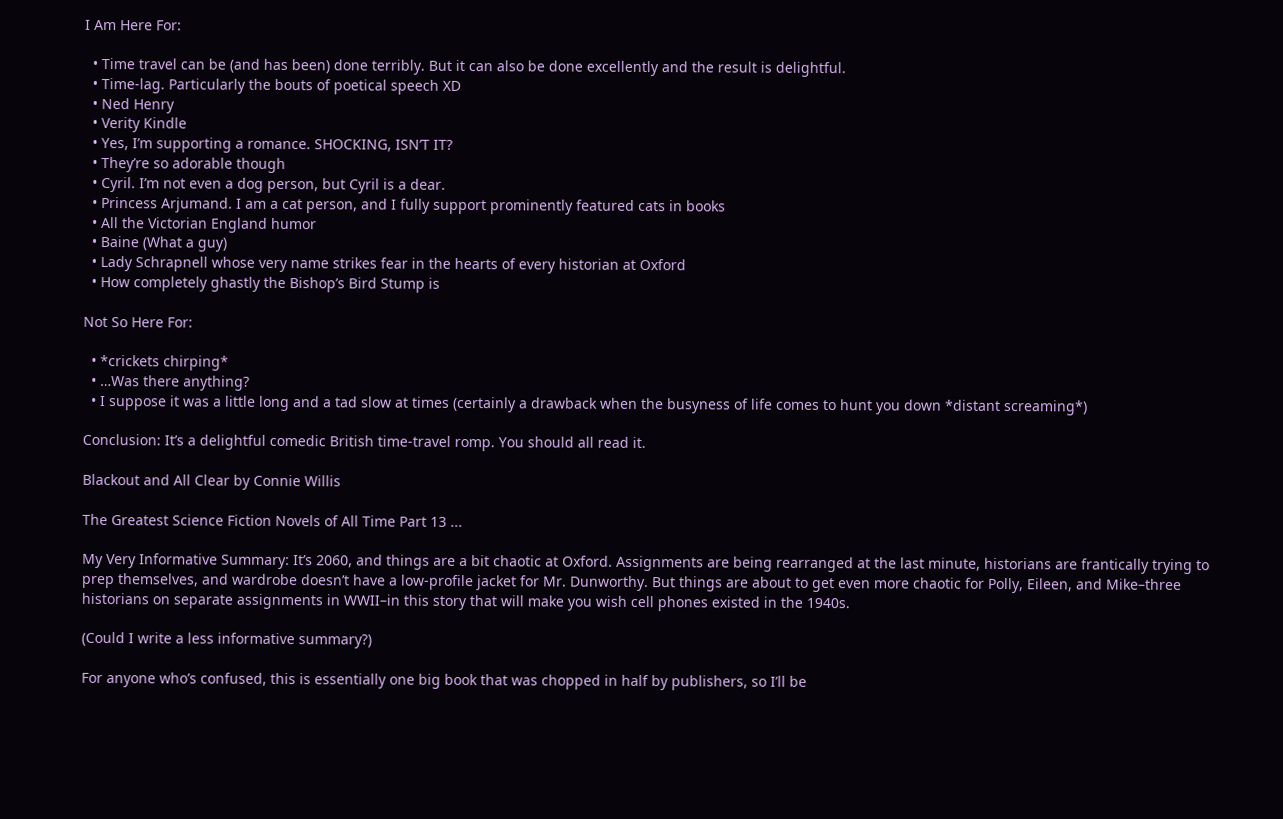I Am Here For:

  • Time travel can be (and has been) done terribly. But it can also be done excellently and the result is delightful.
  • Time-lag. Particularly the bouts of poetical speech XD
  • Ned Henry
  • Verity Kindle
  • Yes, I’m supporting a romance. SHOCKING, ISN’T IT?
  • They’re so adorable though
  • Cyril. I’m not even a dog person, but Cyril is a dear.
  • Princess Arjumand. I am a cat person, and I fully support prominently featured cats in books
  • All the Victorian England humor
  • Baine (What a guy)
  • Lady Schrapnell whose very name strikes fear in the hearts of every historian at Oxford
  • How completely ghastly the Bishop’s Bird Stump is

Not So Here For:

  • *crickets chirping*
  • …Was there anything?
  • I suppose it was a little long and a tad slow at times (certainly a drawback when the busyness of life comes to hunt you down *distant screaming*)

Conclusion: It’s a delightful comedic British time-travel romp. You should all read it.

Blackout and All Clear by Connie Willis

The Greatest Science Fiction Novels of All Time Part 13 ...

My Very Informative Summary: It’s 2060, and things are a bit chaotic at Oxford. Assignments are being rearranged at the last minute, historians are frantically trying to prep themselves, and wardrobe doesn’t have a low-profile jacket for Mr. Dunworthy. But things are about to get even more chaotic for Polly, Eileen, and Mike–three historians on separate assignments in WWII–in this story that will make you wish cell phones existed in the 1940s.

(Could I write a less informative summary?)

For anyone who’s confused, this is essentially one big book that was chopped in half by publishers, so I’ll be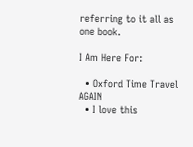referring to it all as one book.

I Am Here For:

  • Oxford Time Travel AGAIN
  • I love this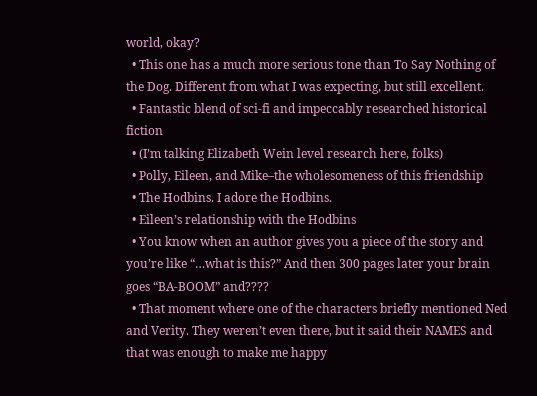world, okay?
  • This one has a much more serious tone than To Say Nothing of the Dog. Different from what I was expecting, but still excellent.
  • Fantastic blend of sci-fi and impeccably researched historical fiction
  • (I’m talking Elizabeth Wein level research here, folks)
  • Polly, Eileen, and Mike–the wholesomeness of this friendship
  • The Hodbins. I adore the Hodbins.
  • Eileen’s relationship with the Hodbins
  • You know when an author gives you a piece of the story and you’re like “…what is this?” And then 300 pages later your brain goes “BA-BOOM” and????
  • That moment where one of the characters briefly mentioned Ned and Verity. They weren’t even there, but it said their NAMES and that was enough to make me happy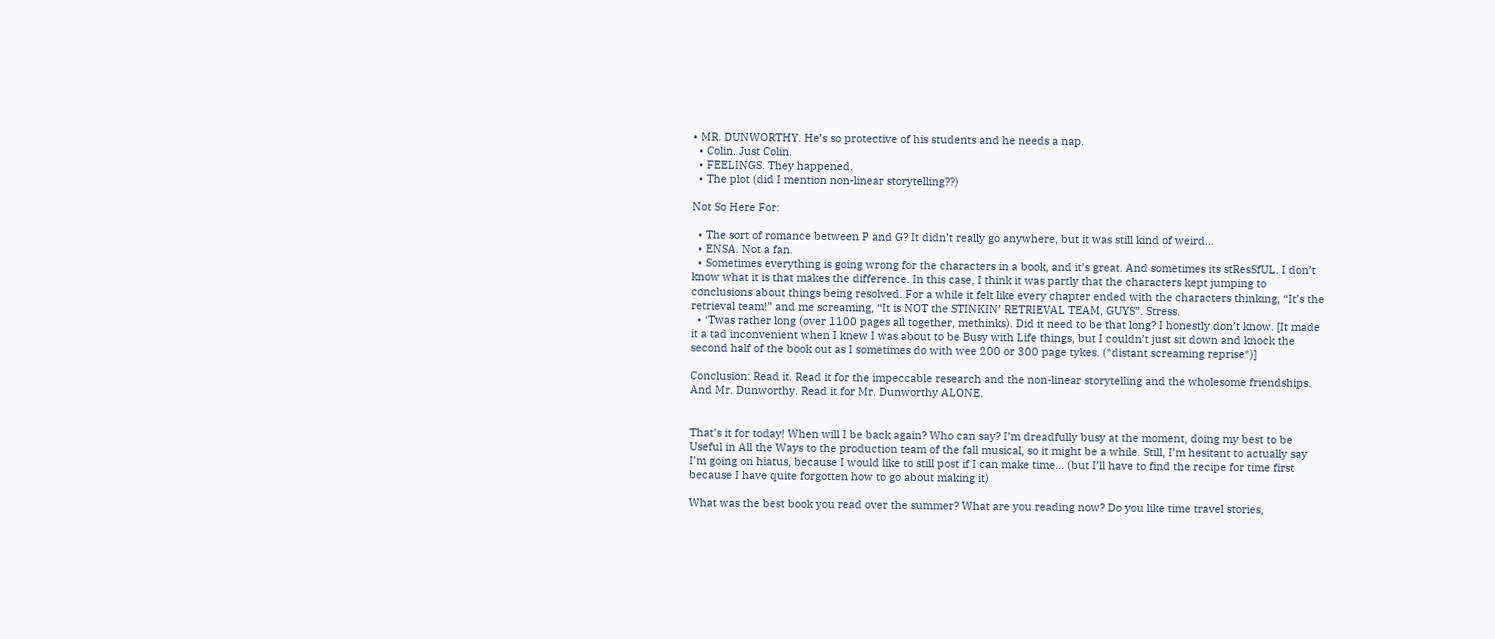• MR. DUNWORTHY. He’s so protective of his students and he needs a nap.
  • Colin. Just Colin.
  • FEELINGS. They happened.
  • The plot (did I mention non-linear storytelling??)

Not So Here For:

  • The sort of romance between P and G? It didn’t really go anywhere, but it was still kind of weird…
  • ENSA. Not a fan.
  • Sometimes everything is going wrong for the characters in a book, and it’s great. And sometimes its stResSfUL. I don’t know what it is that makes the difference. In this case, I think it was partly that the characters kept jumping to conclusions about things being resolved. For a while it felt like every chapter ended with the characters thinking, “It’s the retrieval team!” and me screaming, “It is NOT the STINKIN’ RETRIEVAL TEAM, GUYS”. Stress.
  • ‘Twas rather long (over 1100 pages all together, methinks). Did it need to be that long? I honestly don’t know. [It made it a tad inconvenient when I knew I was about to be Busy with Life things, but I couldn’t just sit down and knock the second half of the book out as I sometimes do with wee 200 or 300 page tykes. (*distant screaming reprise*)]

Conclusion: Read it. Read it for the impeccable research and the non-linear storytelling and the wholesome friendships. And Mr. Dunworthy. Read it for Mr. Dunworthy ALONE.


That’s it for today! When will I be back again? Who can say? I’m dreadfully busy at the moment, doing my best to be Useful in All the Ways to the production team of the fall musical, so it might be a while. Still, I’m hesitant to actually say I’m going on hiatus, because I would like to still post if I can make time… (but I’ll have to find the recipe for time first because I have quite forgotten how to go about making it)

What was the best book you read over the summer? What are you reading now? Do you like time travel stories,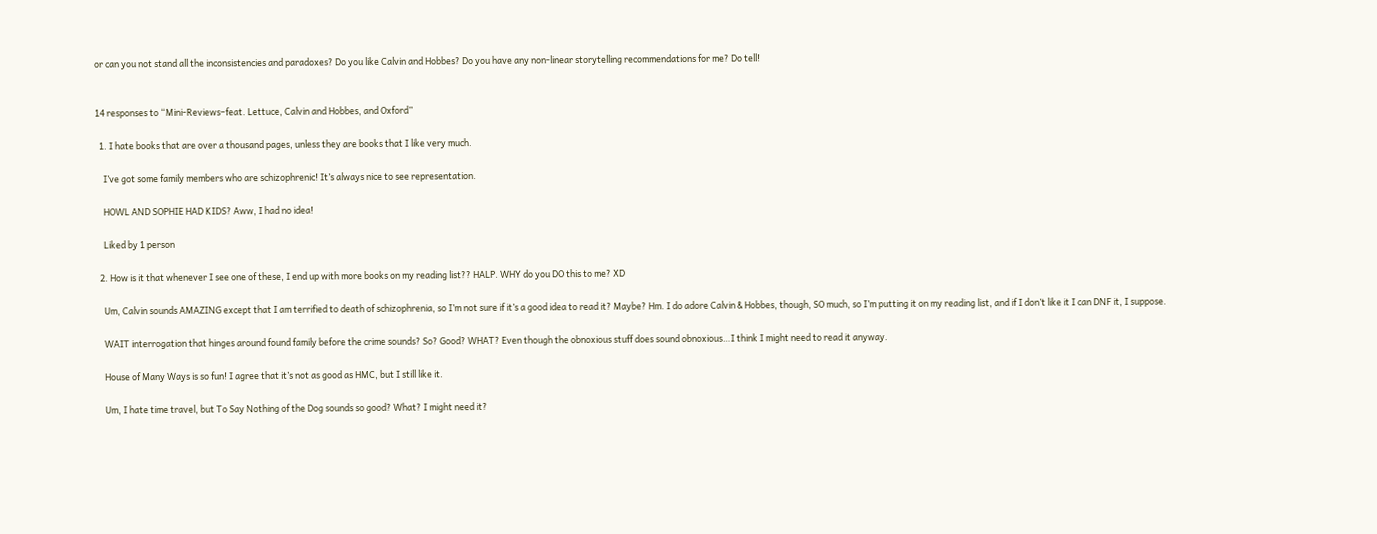or can you not stand all the inconsistencies and paradoxes? Do you like Calvin and Hobbes? Do you have any non-linear storytelling recommendations for me? Do tell!


14 responses to “Mini-Reviews–feat. Lettuce, Calvin and Hobbes, and Oxford”

  1. I hate books that are over a thousand pages, unless they are books that I like very much.

    I’ve got some family members who are schizophrenic! It’s always nice to see representation.

    HOWL AND SOPHIE HAD KIDS? Aww, I had no idea!

    Liked by 1 person

  2. How is it that whenever I see one of these, I end up with more books on my reading list?? HALP. WHY do you DO this to me? XD

    Um, Calvin sounds AMAZING except that I am terrified to death of schizophrenia, so I’m not sure if it’s a good idea to read it? Maybe? Hm. I do adore Calvin & Hobbes, though, SO much, so I’m putting it on my reading list, and if I don’t like it I can DNF it, I suppose.

    WAIT interrogation that hinges around found family before the crime sounds? So? Good? WHAT? Even though the obnoxious stuff does sound obnoxious…I think I might need to read it anyway.

    House of Many Ways is so fun! I agree that it’s not as good as HMC, but I still like it.

    Um, I hate time travel, but To Say Nothing of the Dog sounds so good? What? I might need it?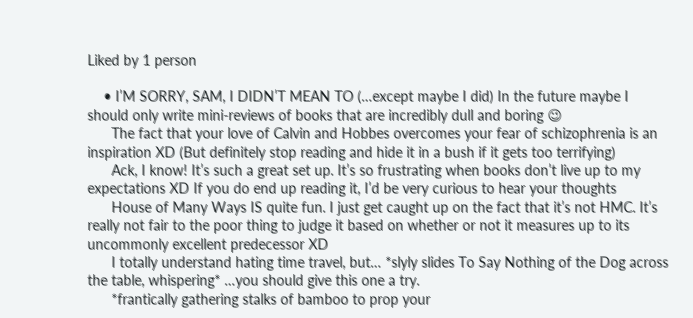Liked by 1 person

    • I’M SORRY, SAM, I DIDN’T MEAN TO (…except maybe I did) In the future maybe I should only write mini-reviews of books that are incredibly dull and boring 😉
      The fact that your love of Calvin and Hobbes overcomes your fear of schizophrenia is an inspiration XD (But definitely stop reading and hide it in a bush if it gets too terrifying)
      Ack, I know! It’s such a great set up. It’s so frustrating when books don’t live up to my expectations XD If you do end up reading it, I’d be very curious to hear your thoughts
      House of Many Ways IS quite fun. I just get caught up on the fact that it’s not HMC. It’s really not fair to the poor thing to judge it based on whether or not it measures up to its uncommonly excellent predecessor XD
      I totally understand hating time travel, but… *slyly slides To Say Nothing of the Dog across the table, whispering* …you should give this one a try.
      *frantically gathering stalks of bamboo to prop your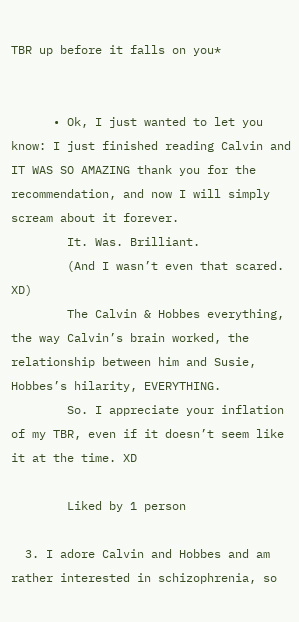TBR up before it falls on you*


      • Ok, I just wanted to let you know: I just finished reading Calvin and IT WAS SO AMAZING thank you for the recommendation, and now I will simply scream about it forever.
        It. Was. Brilliant.
        (And I wasn’t even that scared. XD)
        The Calvin & Hobbes everything, the way Calvin’s brain worked, the relationship between him and Susie, Hobbes’s hilarity, EVERYTHING.
        So. I appreciate your inflation of my TBR, even if it doesn’t seem like it at the time. XD

        Liked by 1 person

  3. I adore Calvin and Hobbes and am rather interested in schizophrenia, so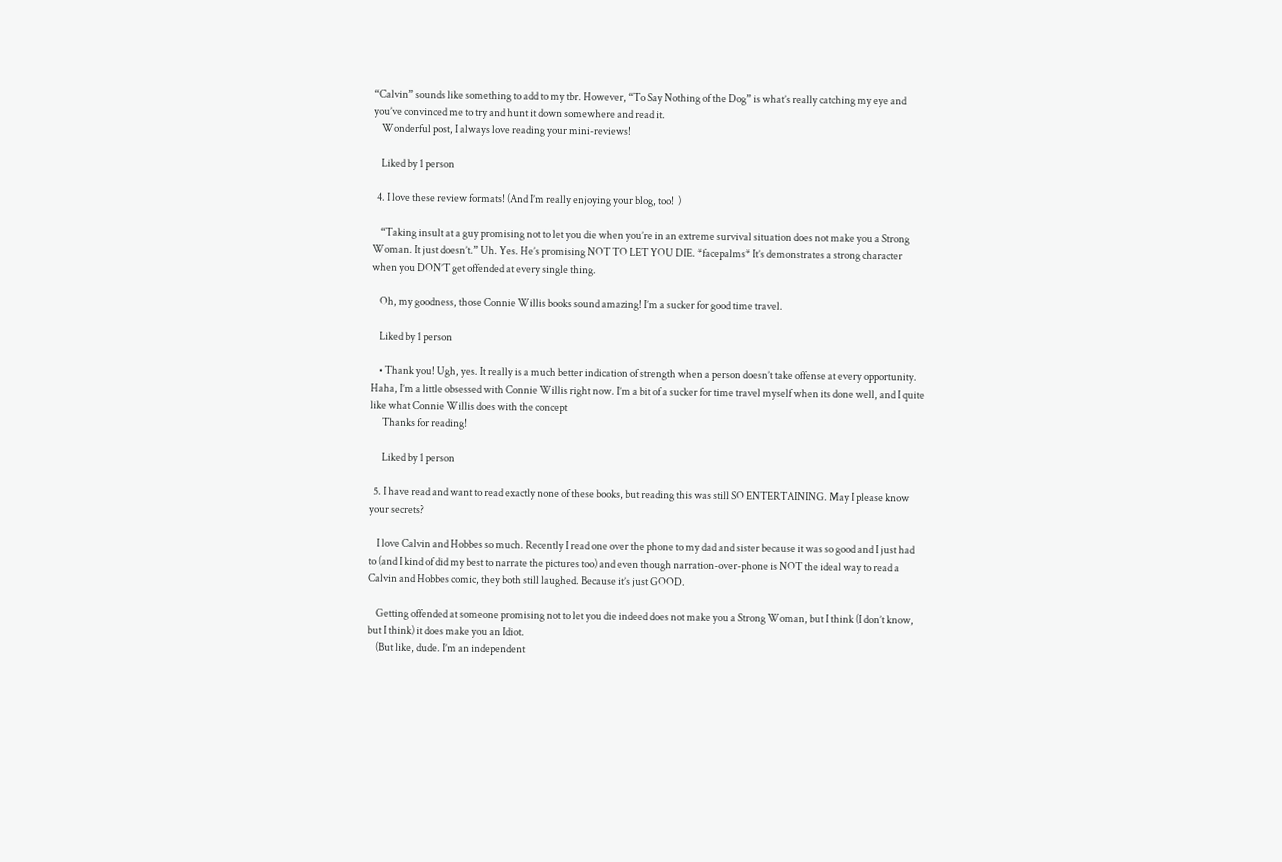“Calvin” sounds like something to add to my tbr. However, “To Say Nothing of the Dog” is what’s really catching my eye and you’ve convinced me to try and hunt it down somewhere and read it.
    Wonderful post, I always love reading your mini-reviews!

    Liked by 1 person

  4. I love these review formats! (And I’m really enjoying your blog, too!  )

    “Taking insult at a guy promising not to let you die when you’re in an extreme survival situation does not make you a Strong Woman. It just doesn’t.” Uh. Yes. He’s promising NOT TO LET YOU DIE. *facepalms* It’s demonstrates a strong character when you DON’T get offended at every single thing.

    Oh, my goodness, those Connie Willis books sound amazing! I’m a sucker for good time travel.

    Liked by 1 person

    • Thank you! Ugh, yes. It really is a much better indication of strength when a person doesn’t take offense at every opportunity. Haha, I’m a little obsessed with Connie Willis right now. I’m a bit of a sucker for time travel myself when its done well, and I quite like what Connie Willis does with the concept
      Thanks for reading!

      Liked by 1 person

  5. I have read and want to read exactly none of these books, but reading this was still SO ENTERTAINING. May I please know your secrets?

    I love Calvin and Hobbes so much. Recently I read one over the phone to my dad and sister because it was so good and I just had to (and I kind of did my best to narrate the pictures too) and even though narration-over-phone is NOT the ideal way to read a Calvin and Hobbes comic, they both still laughed. Because it’s just GOOD.

    Getting offended at someone promising not to let you die indeed does not make you a Strong Woman, but I think (I don’t know, but I think) it does make you an Idiot.
    (But like, dude. I’m an independent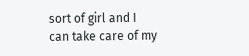sort of girl and I can take care of my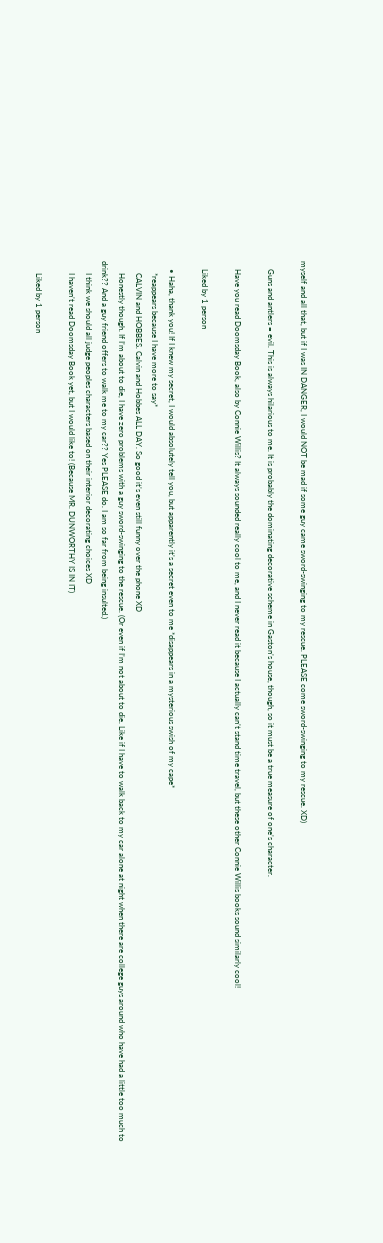myself and all that, but if I was IN DANGER, I would NOT be mad if some guy came sword-swinging to my rescue. PLEASE come sword-swinging to my rescue. XD)

    Guns and antlers = evil. This is always hilarious to me. It is probably the dominating decorative scheme in Gaston’s house, though, so it must be a true measure of one’s character.

    Have you read Doomsday Book, also by Connie Willis? It always sounded really cool to me, and I never read it because I actually can’t stand time travel, but these other Connie Willis books sound similarly cool!

    Liked by 1 person

    • Haha, thank you! If I knew my secret, I would absolutely tell you, but apparently it’s a secret even to me *disappears in a mysterious swish of my cape*
      *reappears because I have more to say*
      CALVIN and HOBBES. Calvin and Hobbes ALL DAY. So good it’s even still funny over the phone XD
      Honestly though. If I’m about to die, I have zero problems with a guy sword-swinging to the rescue. (Or even if I’m not about to die. Like if I have to walk back to my car alone at night when there are college guys around who have had a little too much to drink?? And a guy friend offers to walk me to my car?? Yes PLEASE do. I am so far from being insulted.)
      I think we should all judge peoples characters based on their interior decorating choices XD
      I haven’t read Doomsday Book yet, but I would like to! (Because MR. DUNWORTHY IS IN IT)

      Liked by 1 person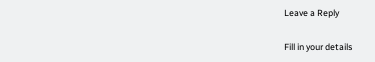Leave a Reply

Fill in your details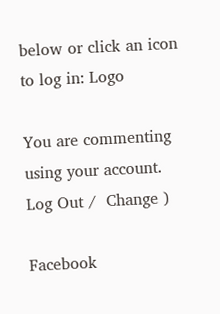below or click an icon to log in: Logo

You are commenting using your account. Log Out /  Change )

Facebook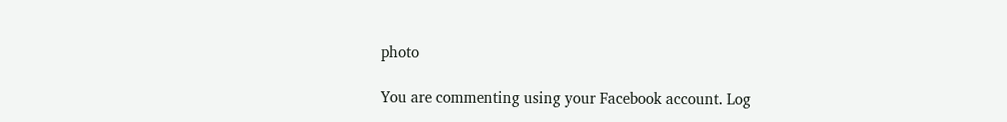photo

You are commenting using your Facebook account. Log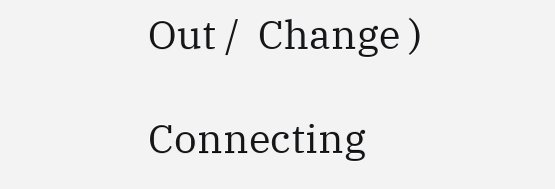Out /  Change )

Connecting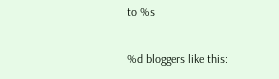to %s

%d bloggers like this: